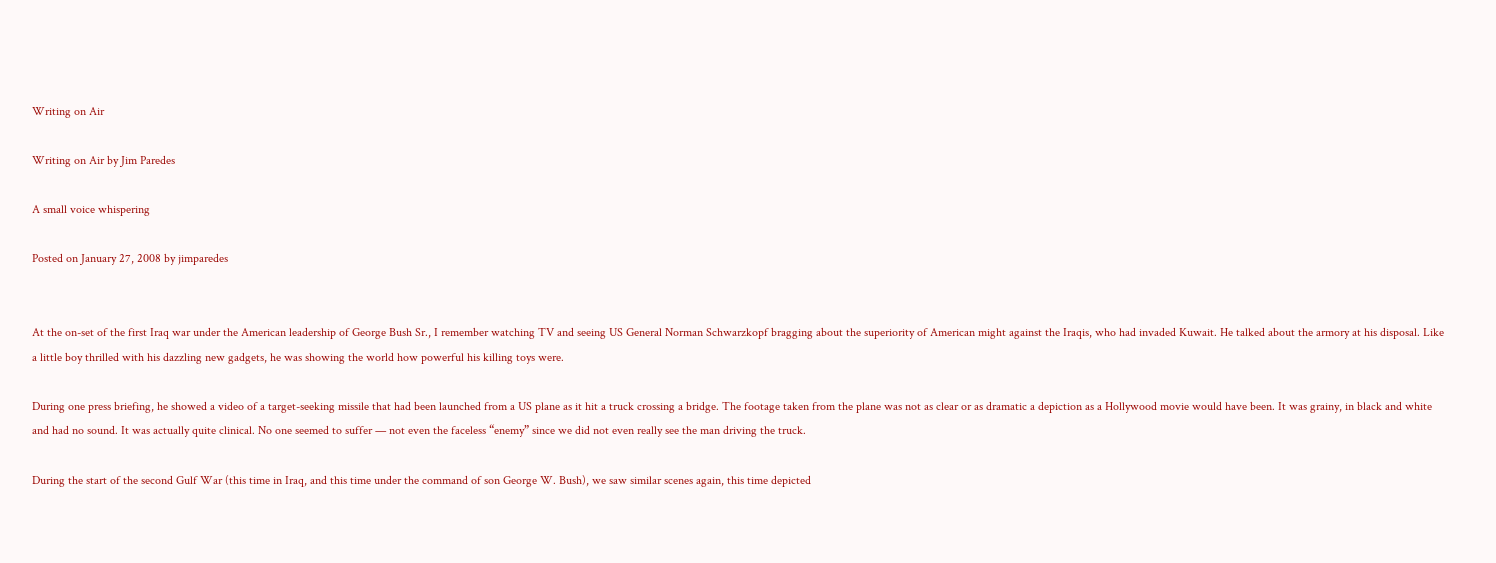Writing on Air

Writing on Air by Jim Paredes

A small voice whispering

Posted on January 27, 2008 by jimparedes


At the on-set of the first Iraq war under the American leadership of George Bush Sr., I remember watching TV and seeing US General Norman Schwarzkopf bragging about the superiority of American might against the Iraqis, who had invaded Kuwait. He talked about the armory at his disposal. Like a little boy thrilled with his dazzling new gadgets, he was showing the world how powerful his killing toys were.

During one press briefing, he showed a video of a target-seeking missile that had been launched from a US plane as it hit a truck crossing a bridge. The footage taken from the plane was not as clear or as dramatic a depiction as a Hollywood movie would have been. It was grainy, in black and white and had no sound. It was actually quite clinical. No one seemed to suffer — not even the faceless “enemy” since we did not even really see the man driving the truck.

During the start of the second Gulf War (this time in Iraq, and this time under the command of son George W. Bush), we saw similar scenes again, this time depicted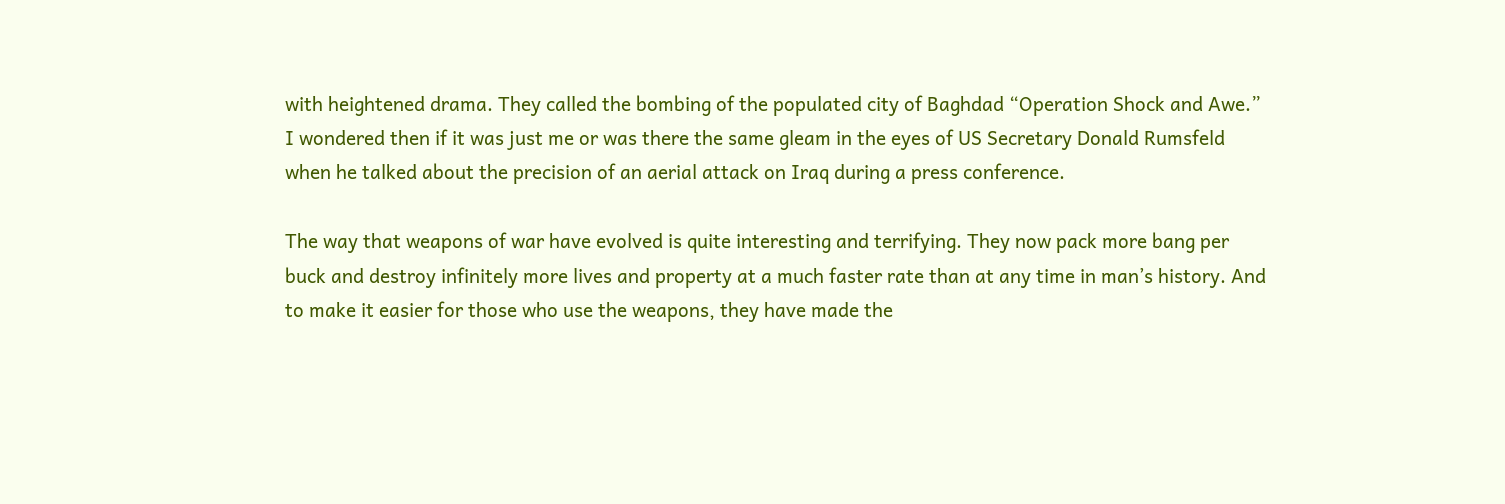with heightened drama. They called the bombing of the populated city of Baghdad “Operation Shock and Awe.” I wondered then if it was just me or was there the same gleam in the eyes of US Secretary Donald Rumsfeld when he talked about the precision of an aerial attack on Iraq during a press conference.

The way that weapons of war have evolved is quite interesting and terrifying. They now pack more bang per buck and destroy infinitely more lives and property at a much faster rate than at any time in man’s history. And to make it easier for those who use the weapons, they have made the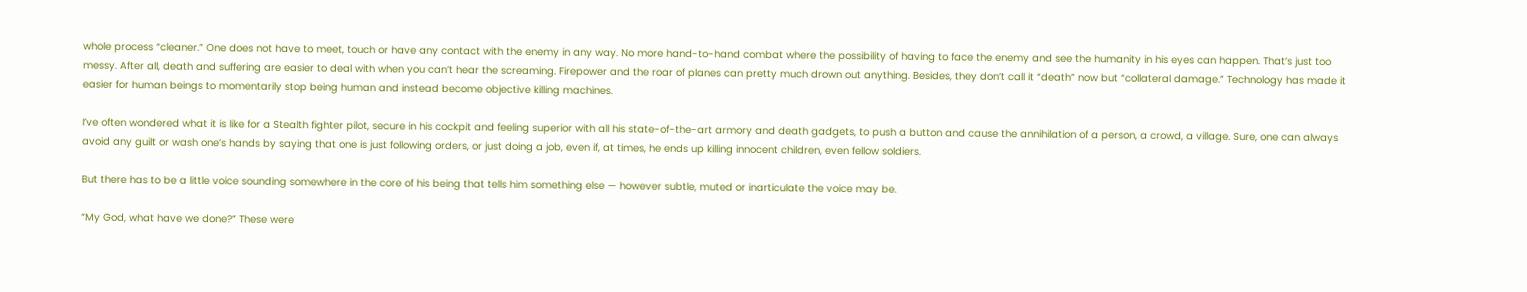whole process “cleaner.” One does not have to meet, touch or have any contact with the enemy in any way. No more hand-to-hand combat where the possibility of having to face the enemy and see the humanity in his eyes can happen. That’s just too messy. After all, death and suffering are easier to deal with when you can’t hear the screaming. Firepower and the roar of planes can pretty much drown out anything. Besides, they don’t call it “death” now but “collateral damage.” Technology has made it easier for human beings to momentarily stop being human and instead become objective killing machines.

I’ve often wondered what it is like for a Stealth fighter pilot, secure in his cockpit and feeling superior with all his state-of-the-art armory and death gadgets, to push a button and cause the annihilation of a person, a crowd, a village. Sure, one can always avoid any guilt or wash one’s hands by saying that one is just following orders, or just doing a job, even if, at times, he ends up killing innocent children, even fellow soldiers.

But there has to be a little voice sounding somewhere in the core of his being that tells him something else — however subtle, muted or inarticulate the voice may be.

“My God, what have we done?” These were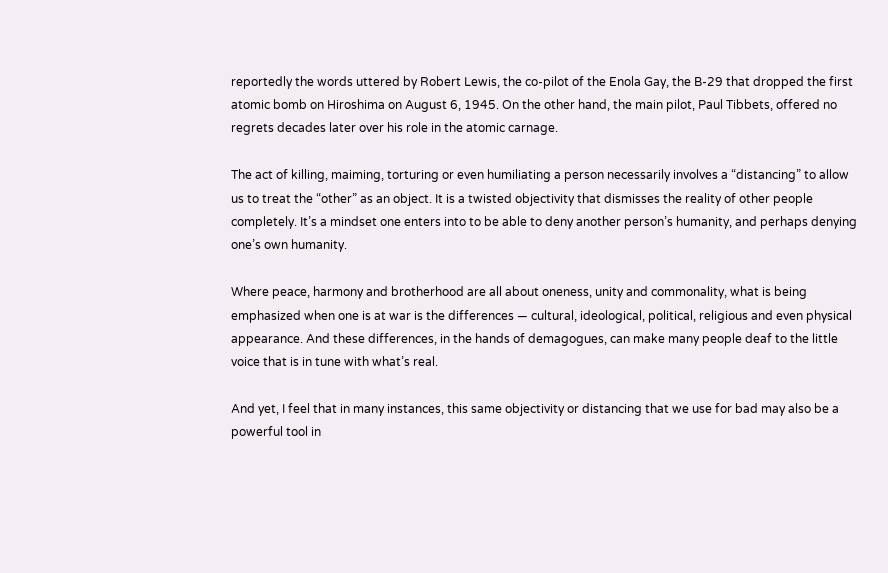reportedly the words uttered by Robert Lewis, the co-pilot of the Enola Gay, the B-29 that dropped the first atomic bomb on Hiroshima on August 6, 1945. On the other hand, the main pilot, Paul Tibbets, offered no regrets decades later over his role in the atomic carnage.

The act of killing, maiming, torturing or even humiliating a person necessarily involves a “distancing” to allow us to treat the “other” as an object. It is a twisted objectivity that dismisses the reality of other people completely. It’s a mindset one enters into to be able to deny another person’s humanity, and perhaps denying one’s own humanity.

Where peace, harmony and brotherhood are all about oneness, unity and commonality, what is being emphasized when one is at war is the differences — cultural, ideological, political, religious and even physical appearance. And these differences, in the hands of demagogues, can make many people deaf to the little voice that is in tune with what’s real.

And yet, I feel that in many instances, this same objectivity or distancing that we use for bad may also be a powerful tool in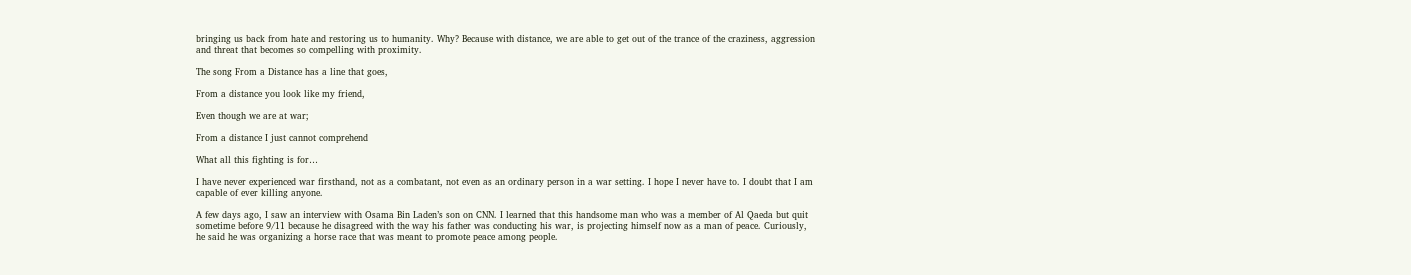bringing us back from hate and restoring us to humanity. Why? Because with distance, we are able to get out of the trance of the craziness, aggression and threat that becomes so compelling with proximity.

The song From a Distance has a line that goes,

From a distance you look like my friend,

Even though we are at war;

From a distance I just cannot comprehend

What all this fighting is for…

I have never experienced war firsthand, not as a combatant, not even as an ordinary person in a war setting. I hope I never have to. I doubt that I am capable of ever killing anyone.

A few days ago, I saw an interview with Osama Bin Laden’s son on CNN. I learned that this handsome man who was a member of Al Qaeda but quit sometime before 9/11 because he disagreed with the way his father was conducting his war, is projecting himself now as a man of peace. Curiously, he said he was organizing a horse race that was meant to promote peace among people.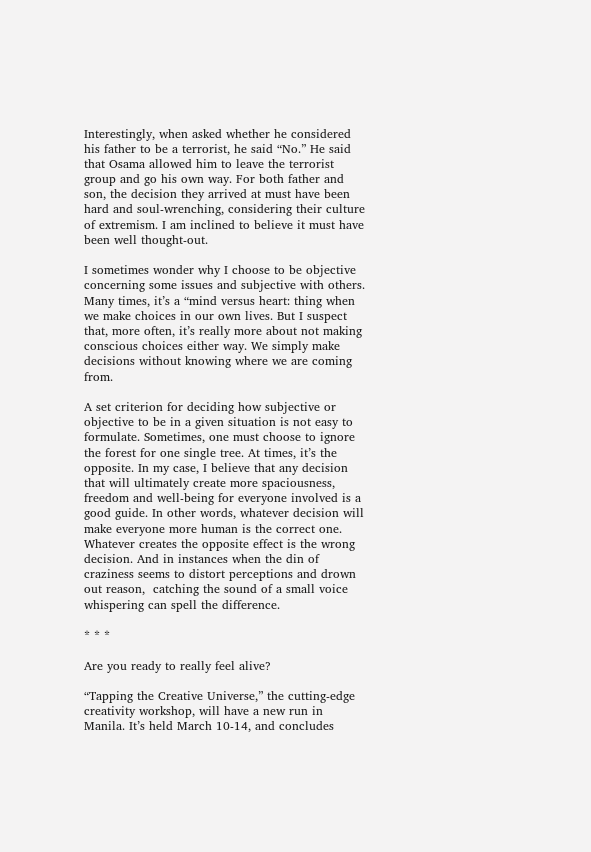Interestingly, when asked whether he considered his father to be a terrorist, he said “No.” He said that Osama allowed him to leave the terrorist group and go his own way. For both father and son, the decision they arrived at must have been hard and soul-wrenching, considering their culture of extremism. I am inclined to believe it must have been well thought-out.

I sometimes wonder why I choose to be objective concerning some issues and subjective with others. Many times, it’s a “mind versus heart: thing when we make choices in our own lives. But I suspect that, more often, it’s really more about not making conscious choices either way. We simply make decisions without knowing where we are coming from.

A set criterion for deciding how subjective or objective to be in a given situation is not easy to formulate. Sometimes, one must choose to ignore the forest for one single tree. At times, it’s the opposite. In my case, I believe that any decision that will ultimately create more spaciousness, freedom and well-being for everyone involved is a good guide. In other words, whatever decision will make everyone more human is the correct one. Whatever creates the opposite effect is the wrong decision. And in instances when the din of craziness seems to distort perceptions and drown out reason,  catching the sound of a small voice whispering can spell the difference.

* * *

Are you ready to really feel alive?

“Tapping the Creative Universe,” the cutting-edge creativity workshop, will have a new run in Manila. It’s held March 10-14, and concludes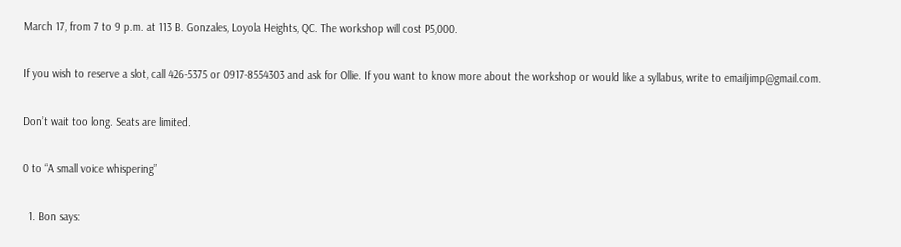March 17, from 7 to 9 p.m. at 113 B. Gonzales, Loyola Heights, QC. The workshop will cost P5,000.

If you wish to reserve a slot, call 426-5375 or 0917-8554303 and ask for Ollie. If you want to know more about the workshop or would like a syllabus, write to emailjimp@gmail.com.

Don’t wait too long. Seats are limited.

0 to “A small voice whispering”

  1. Bon says: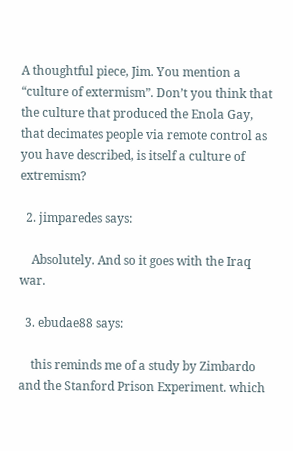A thoughtful piece, Jim. You mention a “culture of extermism”. Don’t you think that the culture that produced the Enola Gay, that decimates people via remote control as you have described, is itself a culture of extremism?

  2. jimparedes says:

    Absolutely. And so it goes with the Iraq war.

  3. ebudae88 says:

    this reminds me of a study by Zimbardo and the Stanford Prison Experiment. which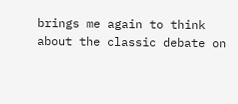brings me again to think about the classic debate on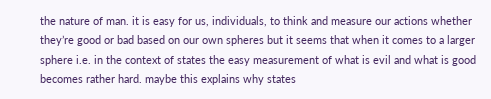the nature of man. it is easy for us, individuals, to think and measure our actions whether they’re good or bad based on our own spheres but it seems that when it comes to a larger sphere i.e. in the context of states the easy measurement of what is evil and what is good becomes rather hard. maybe this explains why states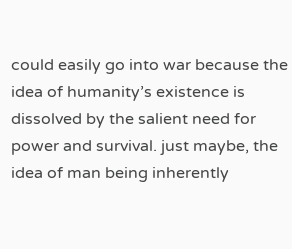could easily go into war because the idea of humanity’s existence is dissolved by the salient need for power and survival. just maybe, the idea of man being inherently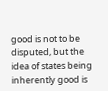good is not to be disputed, but the idea of states being inherently good is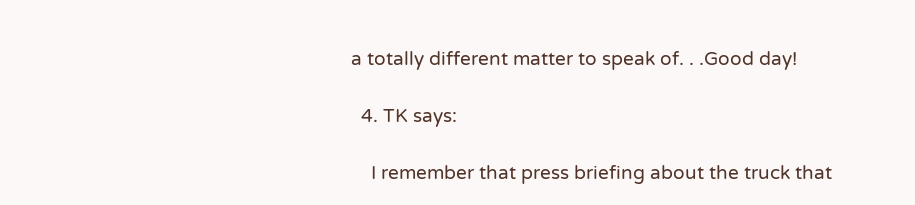a totally different matter to speak of. . .Good day!

  4. TK says:

    I remember that press briefing about the truck that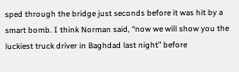sped through the bridge just seconds before it was hit by a smart bomb. I think Norman said, “now we will show you the luckiest truck driver in Baghdad last night” before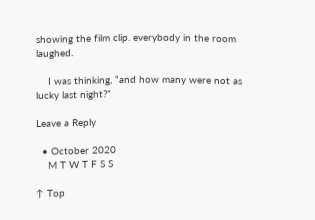showing the film clip. everybody in the room laughed.

    I was thinking, “and how many were not as lucky last night?”

Leave a Reply

  • October 2020
    M T W T F S S

↑ Top